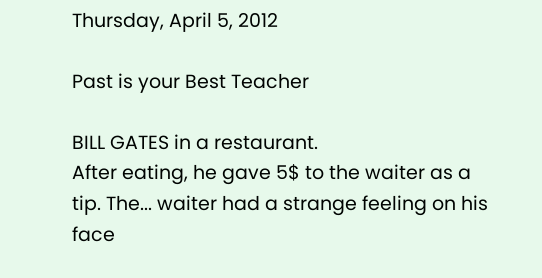Thursday, April 5, 2012

Past is your Best Teacher

BILL GATES in a restaurant.
After eating, he gave 5$ to the waiter as a tip. The... waiter had a strange feeling on his face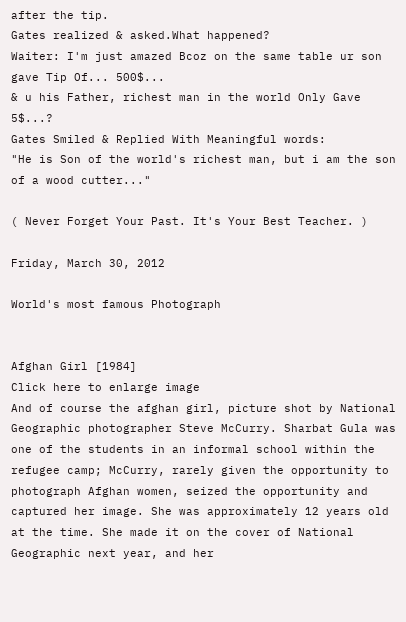after the tip.
Gates realized & asked.What happened?
Waiter: I'm just amazed Bcoz on the same table ur son gave Tip Of... 500$...
& u his Father, richest man in the world Only Gave 5$...?
Gates Smiled & Replied With Meaningful words:
"He is Son of the world's richest man, but i am the son of a wood cutter..."

( Never Forget Your Past. It's Your Best Teacher. )

Friday, March 30, 2012

World's most famous Photograph


Afghan Girl [1984]
Click here to enlarge image
And of course the afghan girl, picture shot by National Geographic photographer Steve McCurry. Sharbat Gula was one of the students in an informal school within the refugee camp; McCurry, rarely given the opportunity to photograph Afghan women, seized the opportunity and captured her image. She was approximately 12 years old at the time. She made it on the cover of National Geographic next year, and her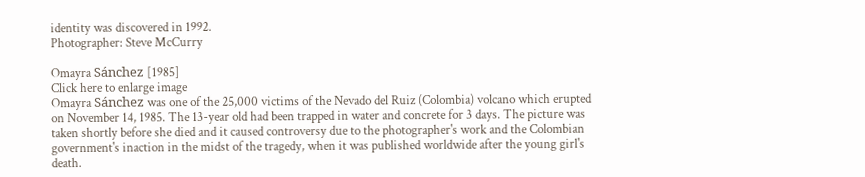identity was discovered in 1992.
Photographer: Steve McCurry

Omayra Sánchez [1985]
Click here to enlarge image
Omayra Sánchez was one of the 25,000 victims of the Nevado del Ruiz (Colombia) volcano which erupted on November 14, 1985. The 13-year old had been trapped in water and concrete for 3 days. The picture was taken shortly before she died and it caused controversy due to the photographer's work and the Colombian government's inaction in the midst of the tragedy, when it was published worldwide after the young girl's death.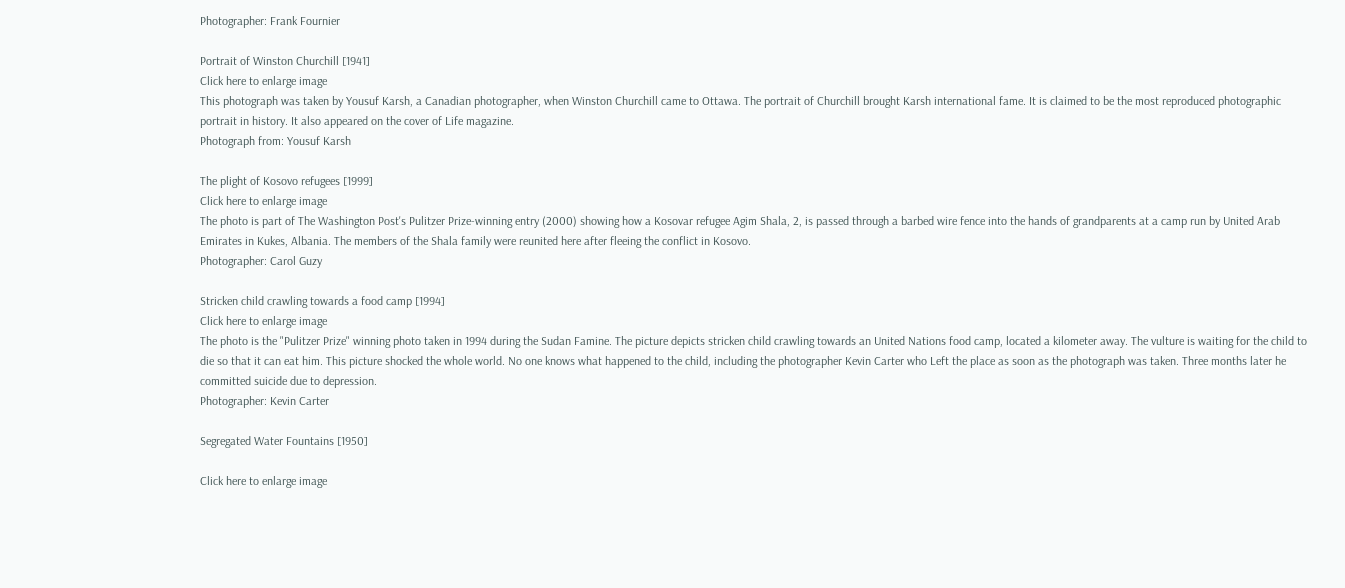Photographer: Frank Fournier

Portrait of Winston Churchill [1941]
Click here to enlarge image
This photograph was taken by Yousuf Karsh, a Canadian photographer, when Winston Churchill came to Ottawa. The portrait of Churchill brought Karsh international fame. It is claimed to be the most reproduced photographic portrait in history. It also appeared on the cover of Life magazine.
Photograph from: Yousuf Karsh

The plight of Kosovo refugees [1999]
Click here to enlarge image
The photo is part of The Washington Post's Pulitzer Prize-winning entry (2000) showing how a Kosovar refugee Agim Shala, 2, is passed through a barbed wire fence into the hands of grandparents at a camp run by United Arab Emirates in Kukes, Albania. The members of the Shala family were reunited here after fleeing the conflict in Kosovo.
Photographer: Carol Guzy

Stricken child crawling towards a food camp [1994]
Click here to enlarge image
The photo is the "Pulitzer Prize" winning photo taken in 1994 during the Sudan Famine. The picture depicts stricken child crawling towards an United Nations food camp, located a kilometer away. The vulture is waiting for the child to die so that it can eat him. This picture shocked the whole world. No one knows what happened to the child, including the photographer Kevin Carter who Left the place as soon as the photograph was taken. Three months later he committed suicide due to depression.
Photographer: Kevin Carter

Segregated Water Fountains [1950]

Click here to enlarge image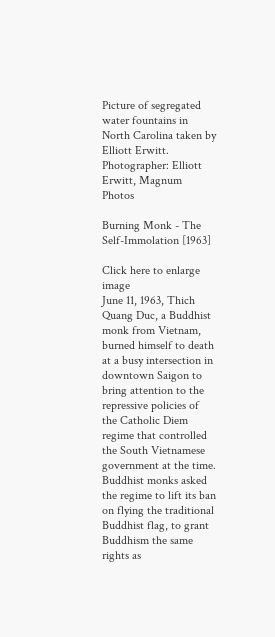Picture of segregated water fountains in North Carolina taken by Elliott Erwitt.
Photographer: Elliott Erwitt, Magnum Photos

Burning Monk - The Self-Immolation [1963]

Click here to enlarge image
June 11, 1963, Thich Quang Duc, a Buddhist monk from Vietnam, burned himself to death at a busy intersection in downtown Saigon to bring attention to the repressive policies of the Catholic Diem regime that controlled the South Vietnamese government at the time. Buddhist monks asked the regime to lift its ban on flying the traditional Buddhist flag, to grant Buddhism the same rights as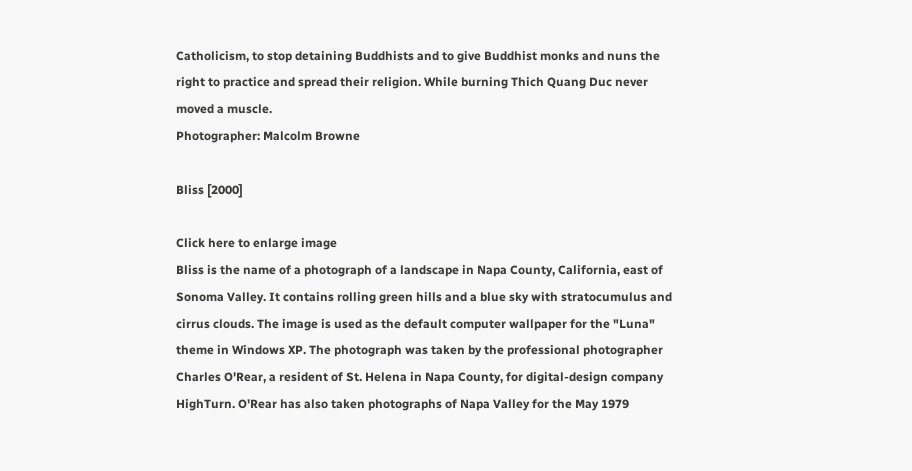Catholicism, to stop detaining Buddhists and to give Buddhist monks and nuns the right to practice and spread their religion. While burning Thich Quang Duc never moved a muscle.
Photographer: Malcolm Browne

Bliss [2000]

Click here to enlarge image
Bliss is the name of a photograph of a landscape in Napa County, California, east of Sonoma Valley. It contains rolling green hills and a blue sky with stratocumulus and cirrus clouds. The image is used as the default computer wallpaper for the "Luna" theme in Windows XP. The photograph was taken by the professional photographer Charles O'Rear, a resident of St. Helena in Napa County, for digital-design company HighTurn. O'Rear has also taken photographs of Napa Valley for the May 1979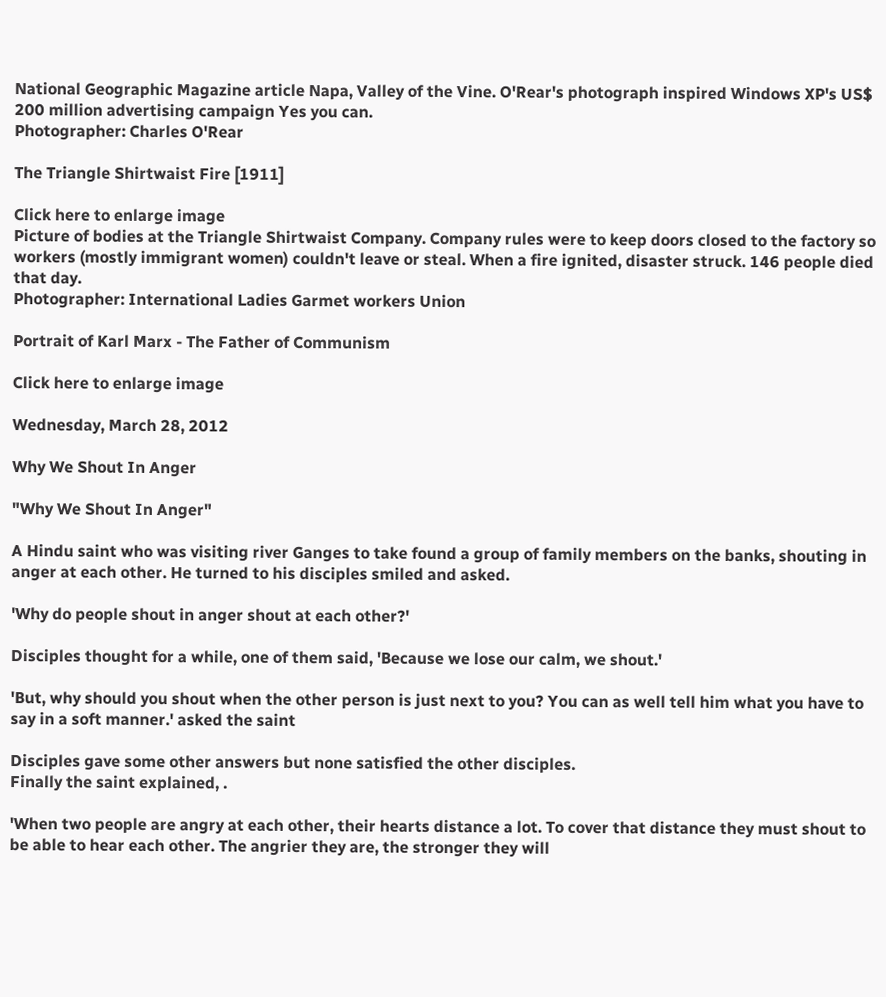National Geographic Magazine article Napa, Valley of the Vine. O'Rear's photograph inspired Windows XP's US$ 200 million advertising campaign Yes you can.
Photographer: Charles O'Rear

The Triangle Shirtwaist Fire [1911]

Click here to enlarge image
Picture of bodies at the Triangle Shirtwaist Company. Company rules were to keep doors closed to the factory so workers (mostly immigrant women) couldn't leave or steal. When a fire ignited, disaster struck. 146 people died that day.
Photographer: International Ladies Garmet workers Union

Portrait of Karl Marx - The Father of Communism

Click here to enlarge image

Wednesday, March 28, 2012

Why We Shout In Anger

"Why We Shout In Anger"

A Hindu saint who was visiting river Ganges to take found a group of family members on the banks, shouting in anger at each other. He turned to his disciples smiled and asked.

'Why do people shout in anger shout at each other?'

Disciples thought for a while, one of them said, 'Because we lose our calm, we shout.'

'But, why should you shout when the other person is just next to you? You can as well tell him what you have to say in a soft manner.' asked the saint

Disciples gave some other answers but none satisfied the other disciples.
Finally the saint explained, .

'When two people are angry at each other, their hearts distance a lot. To cover that distance they must shout to be able to hear each other. The angrier they are, the stronger they will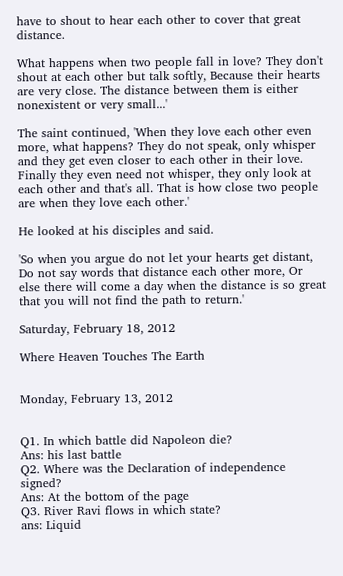have to shout to hear each other to cover that great distance.

What happens when two people fall in love? They don't shout at each other but talk softly, Because their hearts are very close. The distance between them is either nonexistent or very small...'

The saint continued, 'When they love each other even more, what happens? They do not speak, only whisper and they get even closer to each other in their love. Finally they even need not whisper, they only look at each other and that's all. That is how close two people are when they love each other.'

He looked at his disciples and said.

'So when you argue do not let your hearts get distant, Do not say words that distance each other more, Or else there will come a day when the distance is so great that you will not find the path to return.'

Saturday, February 18, 2012

Where Heaven Touches The Earth


Monday, February 13, 2012


Q1. In which battle did Napoleon die?
Ans: his last battle
Q2. Where was the Declaration of independence signed?
Ans: At the bottom of the page
Q3. River Ravi flows in which state?
ans: Liquid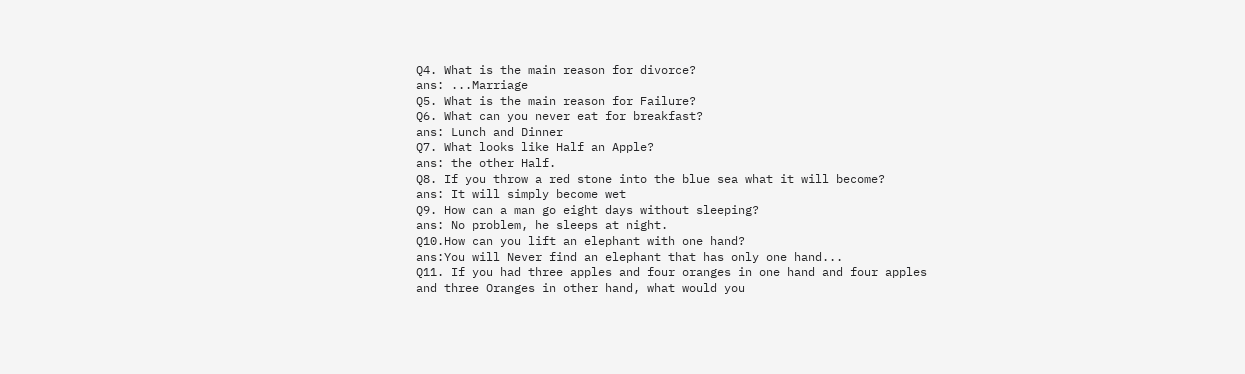Q4. What is the main reason for divorce?
ans: ...Marriage
Q5. What is the main reason for Failure?
Q6. What can you never eat for breakfast?
ans: Lunch and Dinner
Q7. What looks like Half an Apple?
ans: the other Half.
Q8. If you throw a red stone into the blue sea what it will become?
ans: It will simply become wet
Q9. How can a man go eight days without sleeping?
ans: No problem, he sleeps at night.
Q10.How can you lift an elephant with one hand?
ans:You will Never find an elephant that has only one hand...
Q11. If you had three apples and four oranges in one hand and four apples and three Oranges in other hand, what would you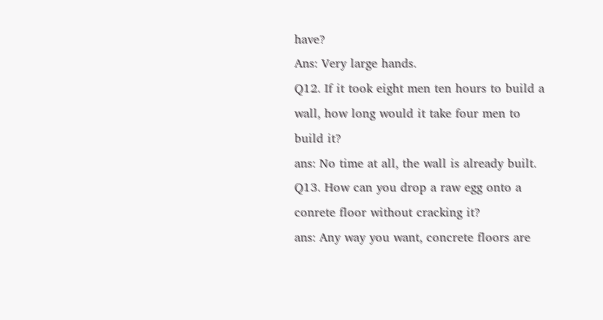have?
Ans: Very large hands.
Q12. If it took eight men ten hours to build a wall, how long would it take four men to build it?
ans: No time at all, the wall is already built.
Q13. How can you drop a raw egg onto a conrete floor without cracking it?
ans: Any way you want, concrete floors are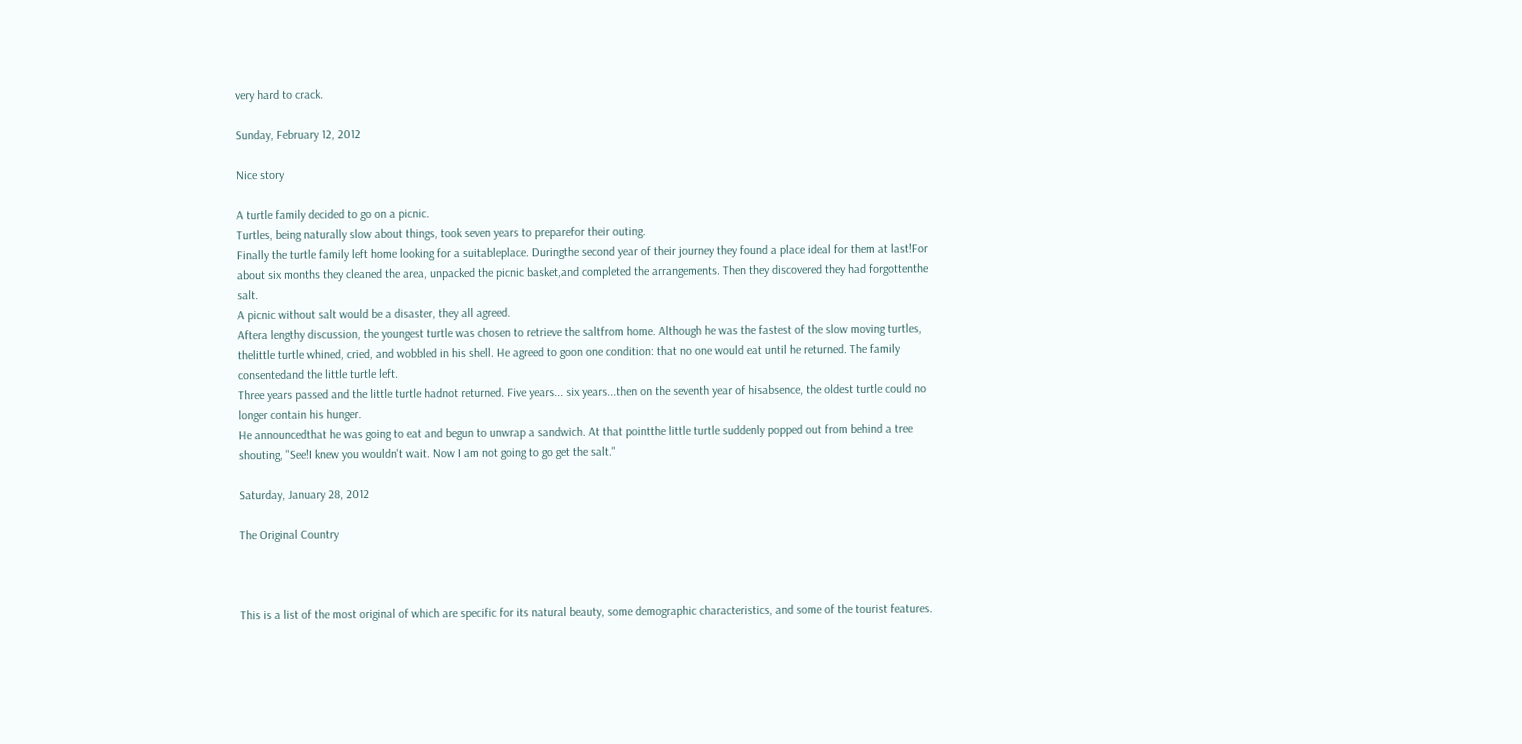very hard to crack.

Sunday, February 12, 2012

Nice story

A turtle family decided to go on a picnic.
Turtles, being naturally slow about things, took seven years to preparefor their outing.
Finally the turtle family left home looking for a suitableplace. Duringthe second year of their journey they found a place ideal for them at last!For about six months they cleaned the area, unpacked the picnic basket,and completed the arrangements. Then they discovered they had forgottenthe salt.
A picnic without salt would be a disaster, they all agreed.
Aftera lengthy discussion, the youngest turtle was chosen to retrieve the saltfrom home. Although he was the fastest of the slow moving turtles, thelittle turtle whined, cried, and wobbled in his shell. He agreed to goon one condition: that no one would eat until he returned. The family consentedand the little turtle left.
Three years passed and the little turtle hadnot returned. Five years... six years...then on the seventh year of hisabsence, the oldest turtle could no longer contain his hunger.
He announcedthat he was going to eat and begun to unwrap a sandwich. At that pointthe little turtle suddenly popped out from behind a tree shouting, "See!I knew you wouldn't wait. Now I am not going to go get the salt."

Saturday, January 28, 2012

The Original Country



This is a list of the most original of which are specific for its natural beauty, some demographic characteristics, and some of the tourist features.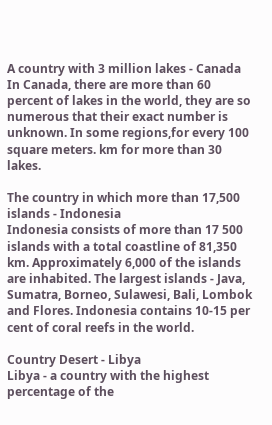A country with 3 million lakes - Canada
In Canada, there are more than 60 percent of lakes in the world, they are so numerous that their exact number is unknown. In some regions,for every 100 square meters. km for more than 30 lakes.

The country in which more than 17,500 islands - Indonesia
Indonesia consists of more than 17 500 islands with a total coastline of 81,350 km. Approximately 6,000 of the islands are inhabited. The largest islands - Java, Sumatra, Borneo, Sulawesi, Bali, Lombok and Flores. Indonesia contains 10-15 per cent of coral reefs in the world.

Country Desert - Libya
Libya - a country with the highest percentage of the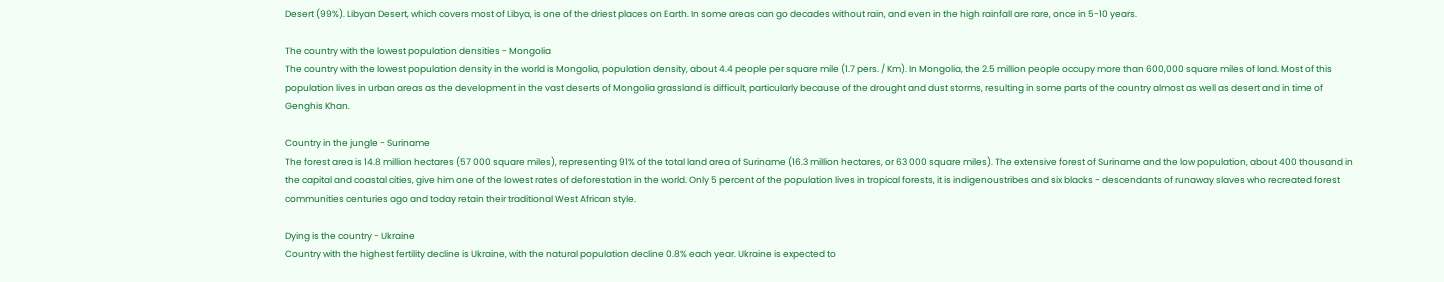Desert (99%). Libyan Desert, which covers most of Libya, is one of the driest places on Earth. In some areas can go decades without rain, and even in the high rainfall are rare, once in 5-10 years.

The country with the lowest population densities - Mongolia
The country with the lowest population density in the world is Mongolia, population density, about 4.4 people per square mile (1.7 pers. / Km). In Mongolia, the 2.5 million people occupy more than 600,000 square miles of land. Most of this population lives in urban areas as the development in the vast deserts of Mongolia grassland is difficult, particularly because of the drought and dust storms, resulting in some parts of the country almost as well as desert and in time of Genghis Khan.

Country in the jungle - Suriname
The forest area is 14.8 million hectares (57 000 square miles), representing 91% of the total land area of Suriname (16.3 million hectares, or 63 000 square miles). The extensive forest of Suriname and the low population, about 400 thousand in the capital and coastal cities, give him one of the lowest rates of deforestation in the world. Only 5 percent of the population lives in tropical forests, it is indigenoustribes and six blacks - descendants of runaway slaves who recreated forest communities centuries ago and today retain their traditional West African style.

Dying is the country - Ukraine
Country with the highest fertility decline is Ukraine, with the natural population decline 0.8% each year. Ukraine is expected to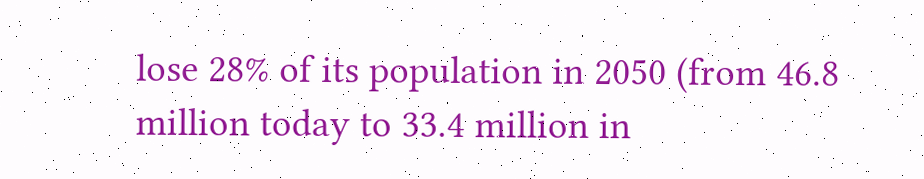lose 28% of its population in 2050 (from 46.8 million today to 33.4 million in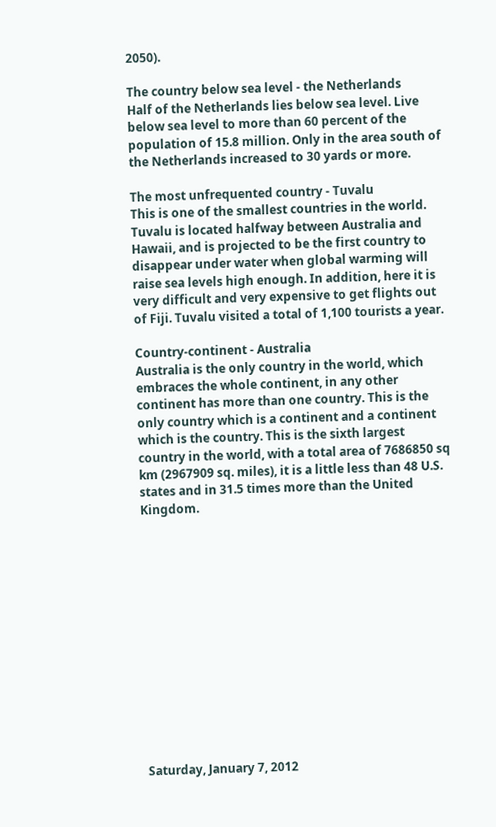2050).

The country below sea level - the Netherlands
Half of the Netherlands lies below sea level. Live below sea level to more than 60 percent of the population of 15.8 million. Only in the area south of the Netherlands increased to 30 yards or more.

The most unfrequented country - Tuvalu
This is one of the smallest countries in the world. Tuvalu is located halfway between Australia and Hawaii, and is projected to be the first country to disappear under water when global warming will raise sea levels high enough. In addition, here it is very difficult and very expensive to get flights out of Fiji. Tuvalu visited a total of 1,100 tourists a year.

Country-continent - Australia
Australia is the only country in the world, which embraces the whole continent, in any other continent has more than one country. This is the only country which is a continent and a continent which is the country. This is the sixth largest country in the world, with a total area of 7686850 sq km (2967909 sq. miles), it is a little less than 48 U.S. states and in 31.5 times more than the United Kingdom.














Saturday, January 7, 2012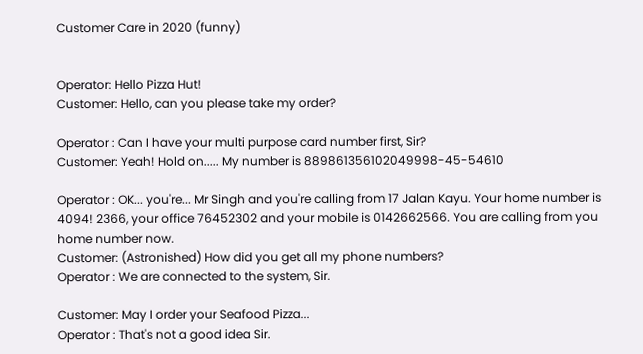Customer Care in 2020 (funny)


Operator: Hello Pizza Hut!
Customer: Hello, can you please take my order?

Operator : Can I have your multi purpose card number first, Sir?
Customer: Yeah! Hold on..... My number is 889861356102049998-45-54610

Operator : OK... you're... Mr Singh and you're calling from 17 Jalan Kayu. Your home number is 4094! 2366, your office 76452302 and your mobile is 0142662566. You are calling from you home number now.
Customer: (Astronished) How did you get all my phone numbers?
Operator : We are connected to the system, Sir.

Customer: May I order your Seafood Pizza...
Operator : That's not a good idea Sir.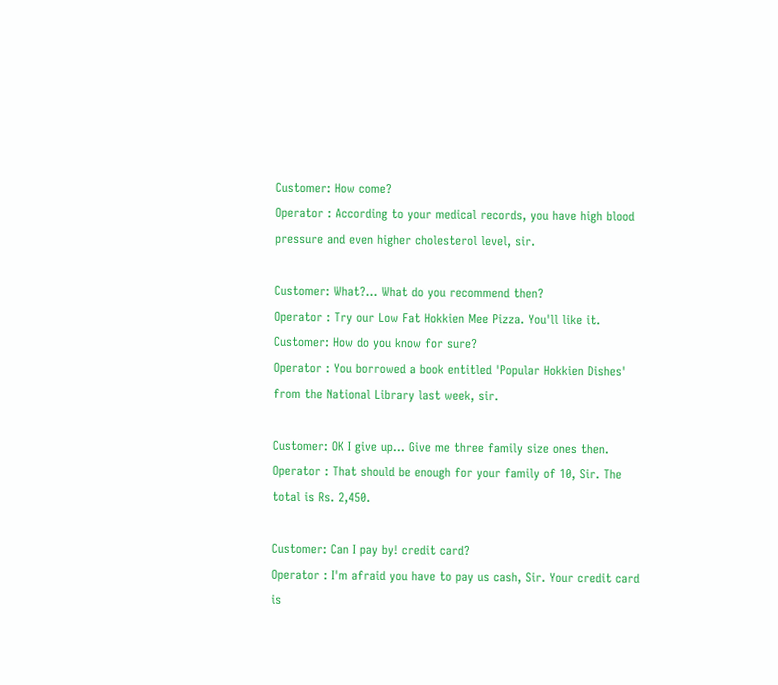Customer: How come?
Operator : According to your medical records, you have high blood pressure and even higher cholesterol level, sir.

Customer: What?... What do you recommend then?
Operator : Try our Low Fat Hokkien Mee Pizza. You'll like it.
Customer: How do you know for sure?
Operator : You borrowed a book entitled 'Popular Hokkien Dishes' from the National Library last week, sir.

Customer: OK I give up... Give me three family size ones then.
Operator : That should be enough for your family of 10, Sir. The total is Rs. 2,450.

Customer: Can I pay by! credit card?
Operator : I'm afraid you have to pay us cash, Sir. Your credit card is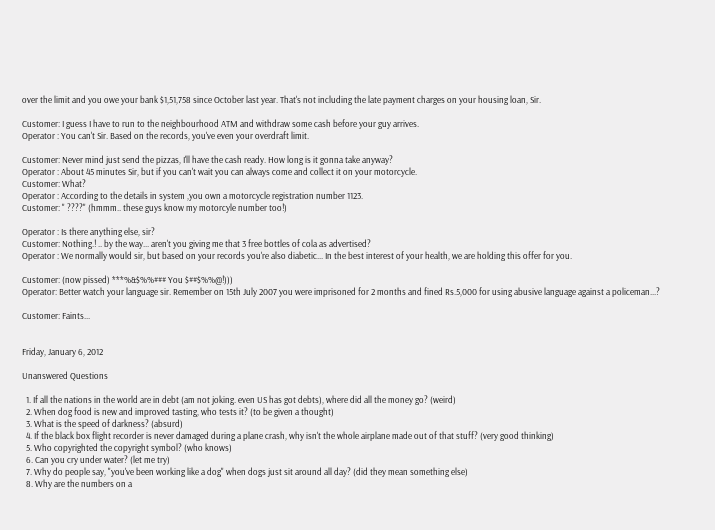over the limit and you owe your bank $1,51,758 since October last year. That's not including the late payment charges on your housing loan, Sir.

Customer: I guess I have to run to the neighbourhood ATM and withdraw some cash before your guy arrives.
Operator : You can't Sir. Based on the records, you've even your overdraft limit.

Customer: Never mind just send the pizzas, I'll have the cash ready. How long is it gonna take anyway?
Operator : About 45 minutes Sir, but if you can't wait you can always come and collect it on your motorcycle.
Customer: What?
Operator : According to the details in system ,you own a motorcycle registration number 1123.
Customer: " ????" (hmmm.. these guys know my motorcyle number too!)

Operator : Is there anything else, sir?
Customer: Nothing.! .. by the way... aren't you giving me that 3 free bottles of cola as advertised?
Operator : We normally would sir, but based on your records you're also diabetic... In the best interest of your health, we are holding this offer for you.

Customer: (now pissed) ***%&$%%### You $##$%%@!)))
Operator: Better watch your language sir. Remember on 15th July 2007 you were imprisoned for 2 months and fined Rs.5,000 for using abusive language against a policeman...?

Customer: Faints...


Friday, January 6, 2012

Unanswered Questions

  1. If all the nations in the world are in debt (am not joking. even US has got debts), where did all the money go? (weird)
  2. When dog food is new and improved tasting, who tests it? (to be given a thought)
  3. What is the speed of darkness? (absurd)
  4. If the black box flight recorder is never damaged during a plane crash, why isn't the whole airplane made out of that stuff? (very good thinking)
  5. Who copyrighted the copyright symbol? (who knows)
  6. Can you cry under water? (let me try)
  7. Why do people say, "you've been working like a dog" when dogs just sit around all day? (did they mean something else)
  8. Why are the numbers on a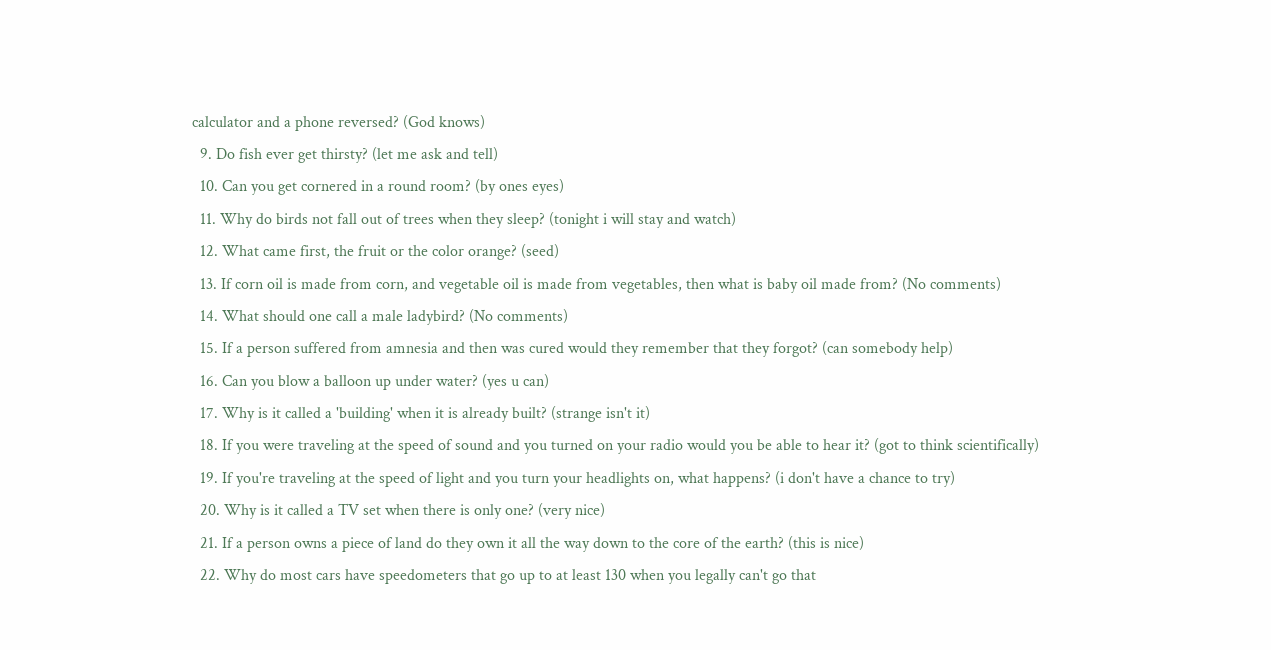calculator and a phone reversed? (God knows)
  9. Do fish ever get thirsty? (let me ask and tell)
  10. Can you get cornered in a round room? (by ones eyes)
  11. Why do birds not fall out of trees when they sleep? (tonight i will stay and watch)
  12. What came first, the fruit or the color orange? (seed)
  13. If corn oil is made from corn, and vegetable oil is made from vegetables, then what is baby oil made from? (No comments)
  14. What should one call a male ladybird? (No comments)
  15. If a person suffered from amnesia and then was cured would they remember that they forgot? (can somebody help)
  16. Can you blow a balloon up under water? (yes u can)
  17. Why is it called a 'building' when it is already built? (strange isn't it)
  18. If you were traveling at the speed of sound and you turned on your radio would you be able to hear it? (got to think scientifically)
  19. If you're traveling at the speed of light and you turn your headlights on, what happens? (i don't have a chance to try)
  20. Why is it called a TV set when there is only one? (very nice)
  21. If a person owns a piece of land do they own it all the way down to the core of the earth? (this is nice)
  22. Why do most cars have speedometers that go up to at least 130 when you legally can't go that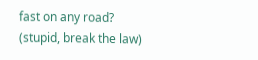fast on any road? (stupid, break the law)